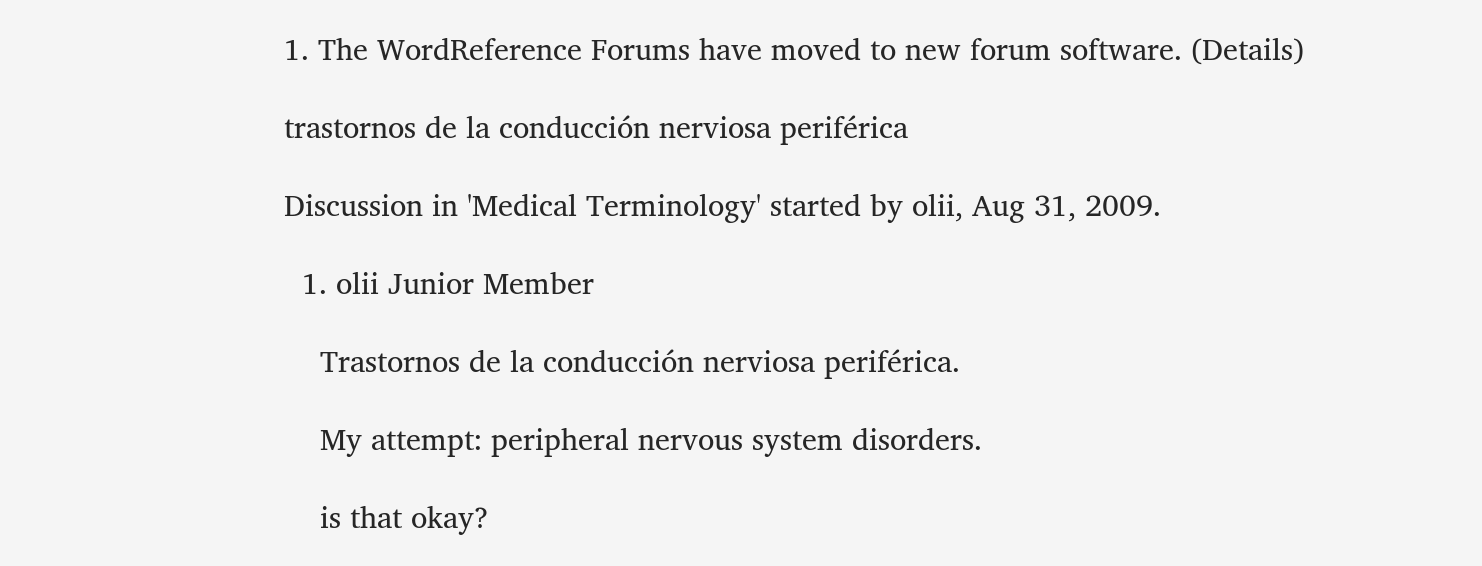1. The WordReference Forums have moved to new forum software. (Details)

trastornos de la conducción nerviosa periférica

Discussion in 'Medical Terminology' started by olii, Aug 31, 2009.

  1. olii Junior Member

    Trastornos de la conducción nerviosa periférica.

    My attempt: peripheral nervous system disorders.

    is that okay?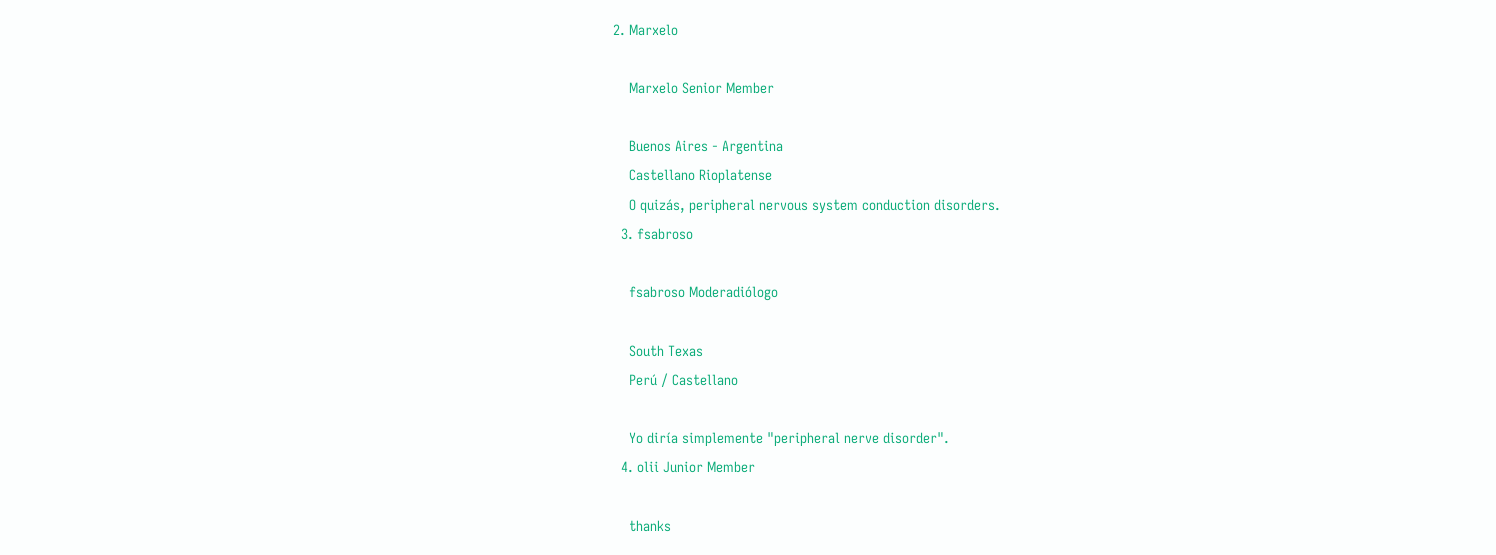2. Marxelo

    Marxelo Senior Member

    Buenos Aires - Argentina
    Castellano Rioplatense
    O quizás, peripheral nervous system conduction disorders.
  3. fsabroso

    fsabroso Moderadiólogo

    South Texas
    Perú / Castellano

    Yo diría simplemente "peripheral nerve disorder".
  4. olii Junior Member

    thanks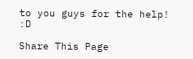to you guys for the help! :D

Share This Page